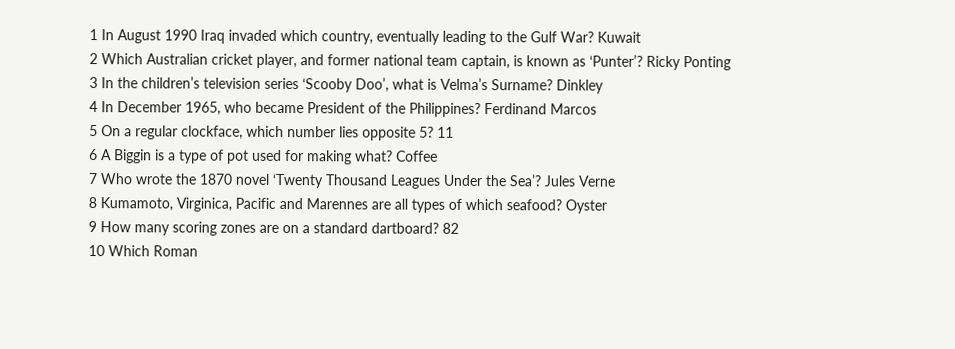1 In August 1990 Iraq invaded which country, eventually leading to the Gulf War? Kuwait
2 Which Australian cricket player, and former national team captain, is known as ‘Punter’? Ricky Ponting
3 In the children’s television series ‘Scooby Doo’, what is Velma’s Surname? Dinkley
4 In December 1965, who became President of the Philippines? Ferdinand Marcos
5 On a regular clockface, which number lies opposite 5? 11
6 A Biggin is a type of pot used for making what? Coffee
7 Who wrote the 1870 novel ‘Twenty Thousand Leagues Under the Sea’? Jules Verne
8 Kumamoto, Virginica, Pacific and Marennes are all types of which seafood? Oyster
9 How many scoring zones are on a standard dartboard? 82
10 Which Roman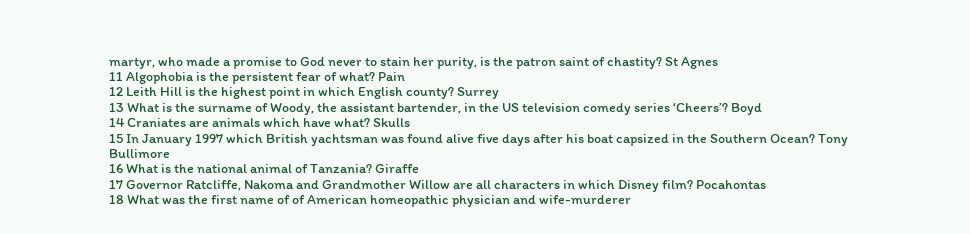martyr, who made a promise to God never to stain her purity, is the patron saint of chastity? St Agnes
11 Algophobia is the persistent fear of what? Pain
12 Leith Hill is the highest point in which English county? Surrey
13 What is the surname of Woody, the assistant bartender, in the US television comedy series ‘Cheers’? Boyd
14 Craniates are animals which have what? Skulls
15 In January 1997 which British yachtsman was found alive five days after his boat capsized in the Southern Ocean? Tony Bullimore
16 What is the national animal of Tanzania? Giraffe
17 Governor Ratcliffe, Nakoma and Grandmother Willow are all characters in which Disney film? Pocahontas
18 What was the first name of of American homeopathic physician and wife-murderer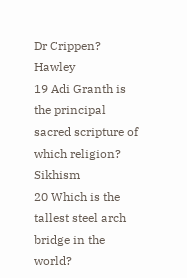Dr Crippen? Hawley
19 Adi Granth is the principal sacred scripture of which religion? Sikhism
20 Which is the tallest steel arch bridge in the world?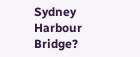Sydney Harbour Bridge?